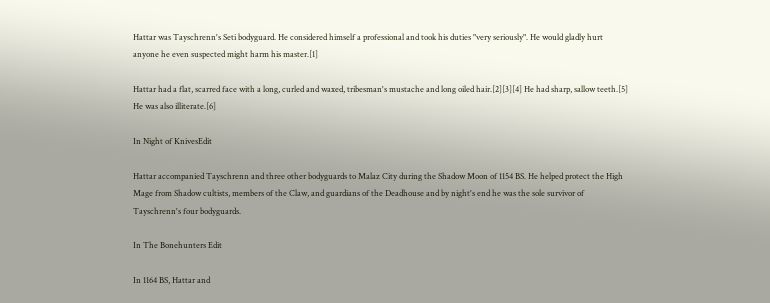Hattar was Tayschrenn's Seti bodyguard. He considered himself a professional and took his duties "very seriously". He would gladly hurt anyone he even suspected might harm his master.[1]

Hattar had a flat, scarred face with a long, curled and waxed, tribesman's mustache and long oiled hair.[2][3][4] He had sharp, sallow teeth.[5] He was also illiterate.[6]

In Night of KnivesEdit

Hattar accompanied Tayschrenn and three other bodyguards to Malaz City during the Shadow Moon of 1154 BS. He helped protect the High Mage from Shadow cultists, members of the Claw, and guardians of the Deadhouse and by night's end he was the sole survivor of Tayschrenn's four bodyguards.

In The Bonehunters Edit

In 1164 BS, Hattar and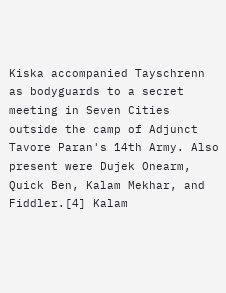Kiska accompanied Tayschrenn as bodyguards to a secret meeting in Seven Cities outside the camp of Adjunct Tavore Paran's 14th Army. Also present were Dujek Onearm, Quick Ben, Kalam Mekhar, and Fiddler.[4] Kalam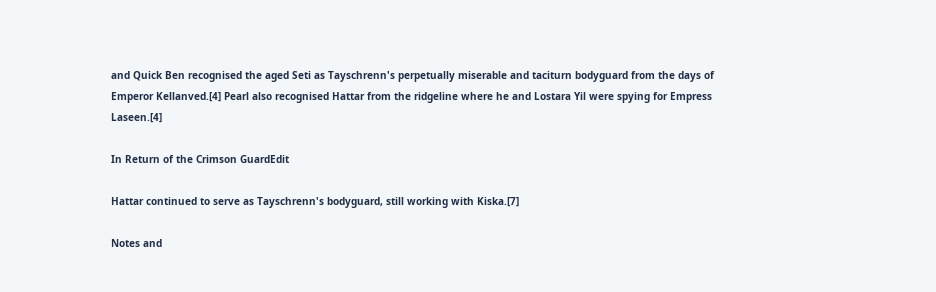and Quick Ben recognised the aged Seti as Tayschrenn's perpetually miserable and taciturn bodyguard from the days of Emperor Kellanved.[4] Pearl also recognised Hattar from the ridgeline where he and Lostara Yil were spying for Empress Laseen.[4]

In Return of the Crimson GuardEdit

Hattar continued to serve as Tayschrenn's bodyguard, still working with Kiska.[7]

Notes and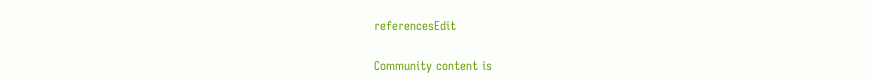referencesEdit

Community content is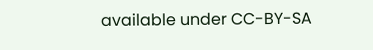available under CC-BY-SA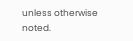unless otherwise noted.